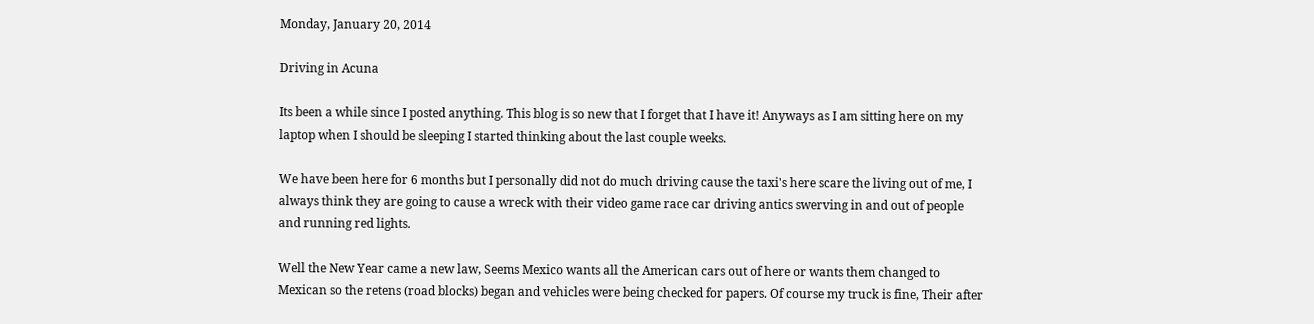Monday, January 20, 2014

Driving in Acuna

Its been a while since I posted anything. This blog is so new that I forget that I have it! Anyways as I am sitting here on my laptop when I should be sleeping I started thinking about the last couple weeks.

We have been here for 6 months but I personally did not do much driving cause the taxi's here scare the living out of me, I always think they are going to cause a wreck with their video game race car driving antics swerving in and out of people and running red lights.

Well the New Year came a new law, Seems Mexico wants all the American cars out of here or wants them changed to Mexican so the retens (road blocks) began and vehicles were being checked for papers. Of course my truck is fine, Their after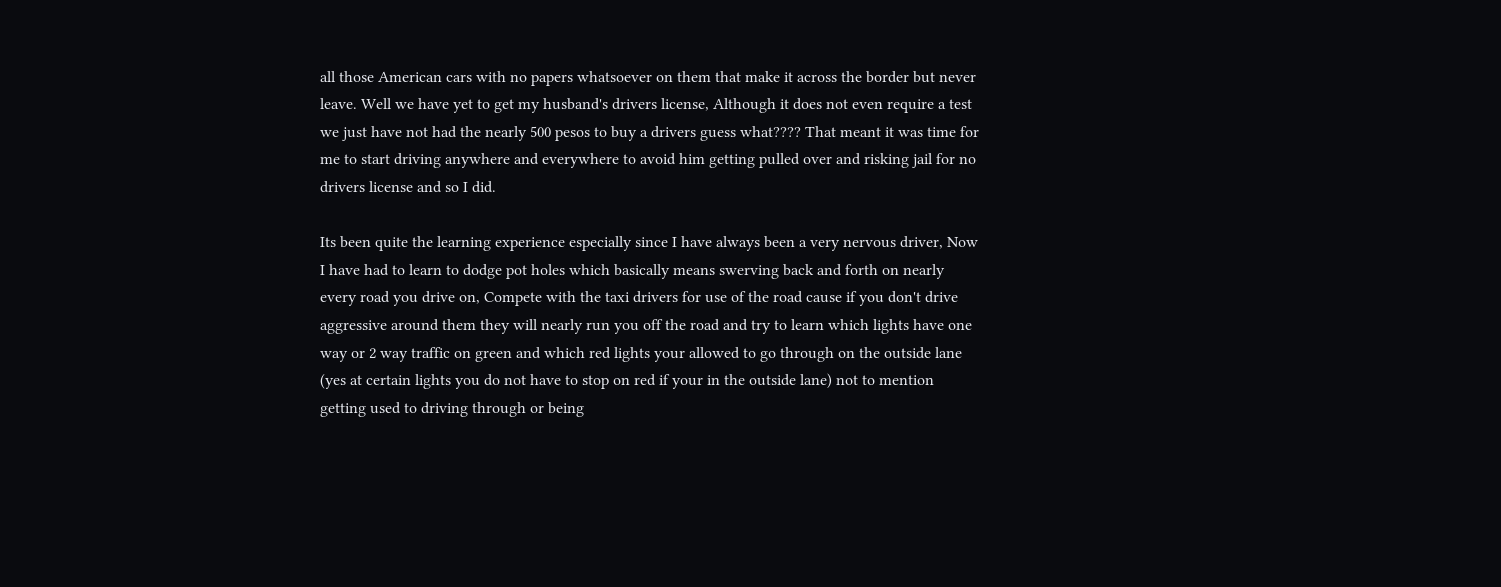all those American cars with no papers whatsoever on them that make it across the border but never leave. Well we have yet to get my husband's drivers license, Although it does not even require a test we just have not had the nearly 500 pesos to buy a drivers guess what???? That meant it was time for me to start driving anywhere and everywhere to avoid him getting pulled over and risking jail for no drivers license and so I did.

Its been quite the learning experience especially since I have always been a very nervous driver, Now I have had to learn to dodge pot holes which basically means swerving back and forth on nearly every road you drive on, Compete with the taxi drivers for use of the road cause if you don't drive aggressive around them they will nearly run you off the road and try to learn which lights have one way or 2 way traffic on green and which red lights your allowed to go through on the outside lane (yes at certain lights you do not have to stop on red if your in the outside lane) not to mention getting used to driving through or being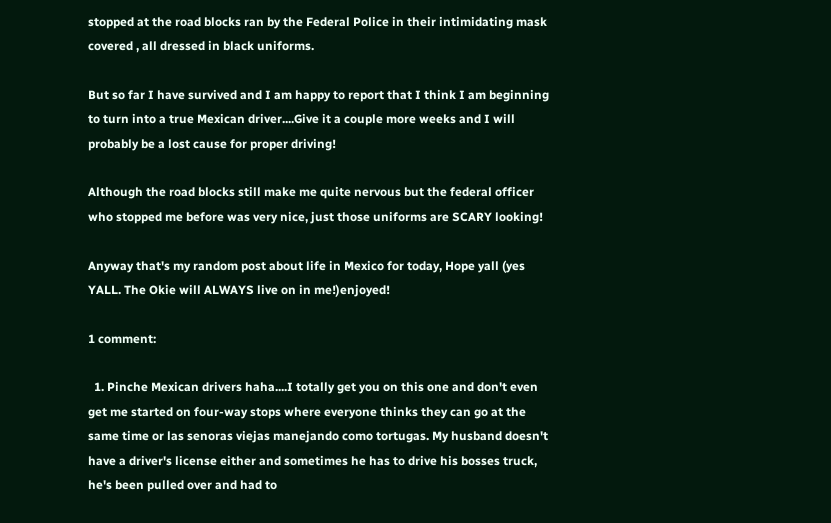stopped at the road blocks ran by the Federal Police in their intimidating mask covered , all dressed in black uniforms.

But so far I have survived and I am happy to report that I think I am beginning to turn into a true Mexican driver....Give it a couple more weeks and I will probably be a lost cause for proper driving!

Although the road blocks still make me quite nervous but the federal officer who stopped me before was very nice, just those uniforms are SCARY looking!

Anyway that's my random post about life in Mexico for today, Hope yall (yes YALL. The Okie will ALWAYS live on in me!)enjoyed!

1 comment:

  1. Pinche Mexican drivers haha....I totally get you on this one and don't even get me started on four-way stops where everyone thinks they can go at the same time or las senoras viejas manejando como tortugas. My husband doesn't have a driver's license either and sometimes he has to drive his bosses truck, he's been pulled over and had to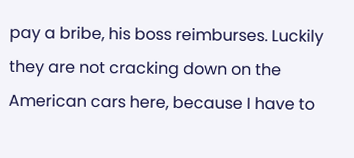pay a bribe, his boss reimburses. Luckily they are not cracking down on the American cars here, because I have to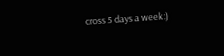cross 5 days a week:)